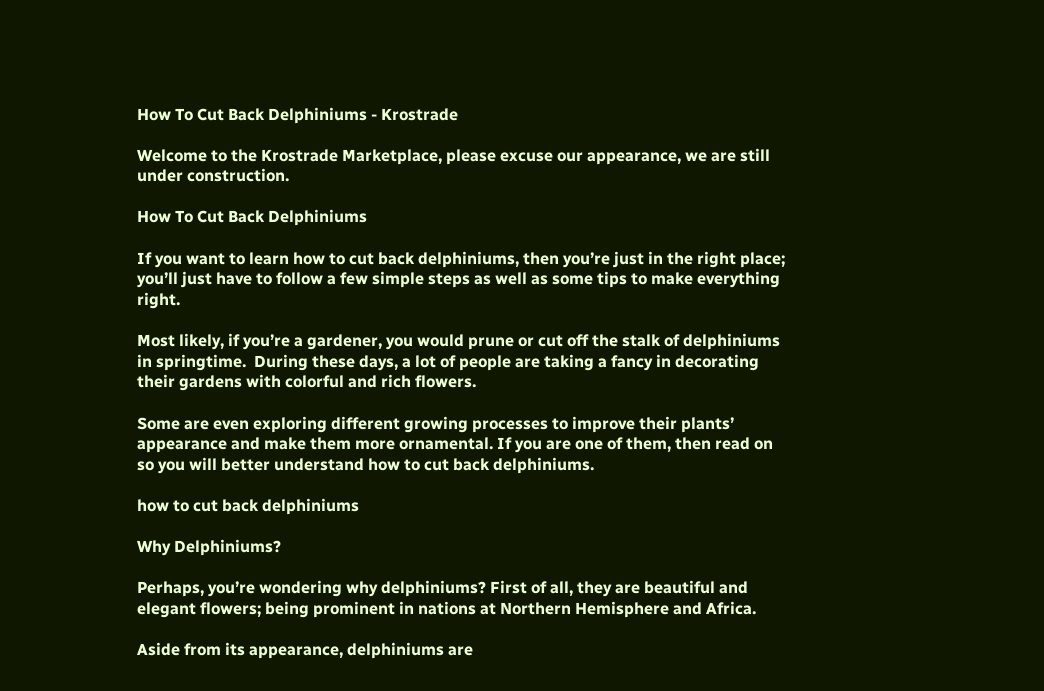How To Cut Back Delphiniums - Krostrade

Welcome to the Krostrade Marketplace, please excuse our appearance, we are still under construction.

How To Cut Back Delphiniums

If you want to learn how to cut back delphiniums, then you’re just in the right place; you’ll just have to follow a few simple steps as well as some tips to make everything right.

Most likely, if you’re a gardener, you would prune or cut off the stalk of delphiniums in springtime.  During these days, a lot of people are taking a fancy in decorating their gardens with colorful and rich flowers.

Some are even exploring different growing processes to improve their plants’ appearance and make them more ornamental. If you are one of them, then read on so you will better understand how to cut back delphiniums.

how to cut back delphiniums

Why Delphiniums?

Perhaps, you’re wondering why delphiniums? First of all, they are beautiful and elegant flowers; being prominent in nations at Northern Hemisphere and Africa.

Aside from its appearance, delphiniums are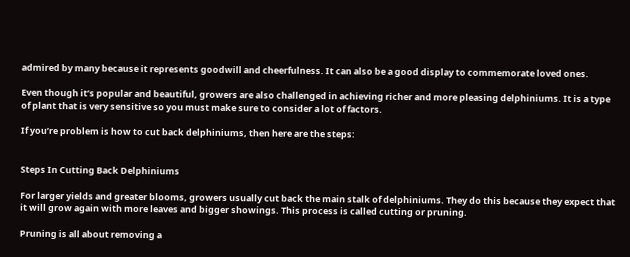admired by many because it represents goodwill and cheerfulness. It can also be a good display to commemorate loved ones.

Even though it’s popular and beautiful, growers are also challenged in achieving richer and more pleasing delphiniums. It is a type of plant that is very sensitive so you must make sure to consider a lot of factors.

If you’re problem is how to cut back delphiniums, then here are the steps:


Steps In Cutting Back Delphiniums

For larger yields and greater blooms, growers usually cut back the main stalk of delphiniums. They do this because they expect that it will grow again with more leaves and bigger showings. This process is called cutting or pruning.

Pruning is all about removing a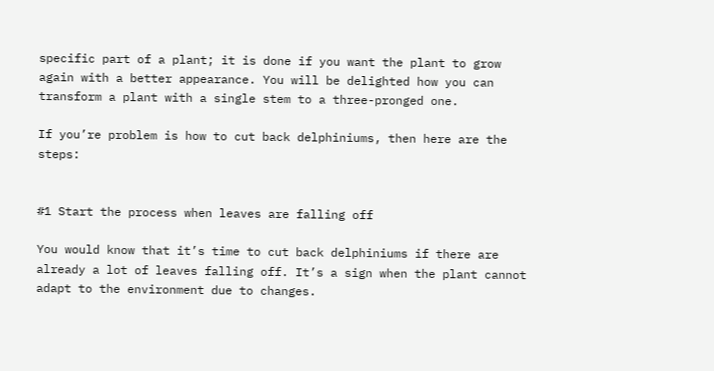specific part of a plant; it is done if you want the plant to grow again with a better appearance. You will be delighted how you can transform a plant with a single stem to a three-pronged one.

If you’re problem is how to cut back delphiniums, then here are the steps:


#1 Start the process when leaves are falling off

You would know that it’s time to cut back delphiniums if there are already a lot of leaves falling off. It’s a sign when the plant cannot adapt to the environment due to changes.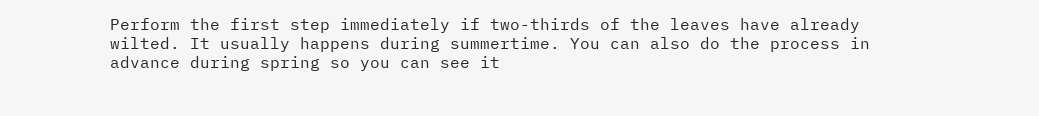Perform the first step immediately if two-thirds of the leaves have already wilted. It usually happens during summertime. You can also do the process in advance during spring so you can see it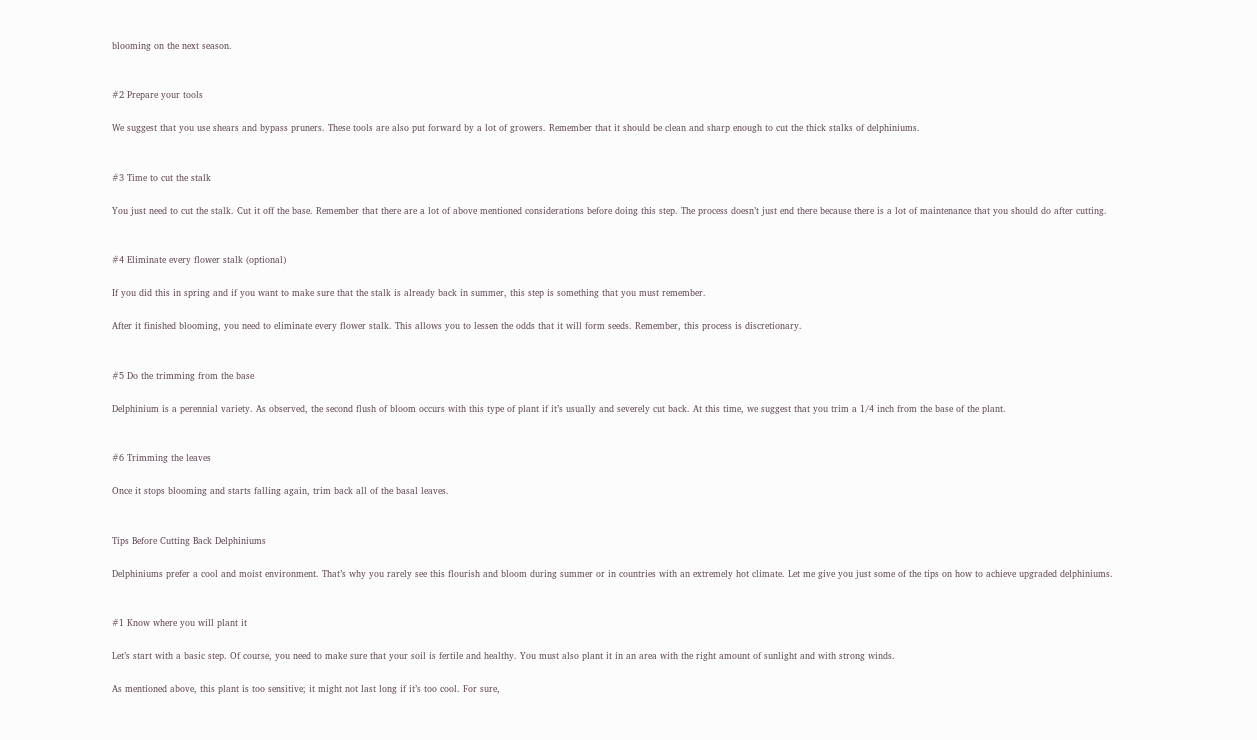blooming on the next season.


#2 Prepare your tools

We suggest that you use shears and bypass pruners. These tools are also put forward by a lot of growers. Remember that it should be clean and sharp enough to cut the thick stalks of delphiniums.


#3 Time to cut the stalk

You just need to cut the stalk. Cut it off the base. Remember that there are a lot of above mentioned considerations before doing this step. The process doesn’t just end there because there is a lot of maintenance that you should do after cutting.


#4 Eliminate every flower stalk (optional)

If you did this in spring and if you want to make sure that the stalk is already back in summer, this step is something that you must remember.

After it finished blooming, you need to eliminate every flower stalk. This allows you to lessen the odds that it will form seeds. Remember, this process is discretionary.


#5 Do the trimming from the base

Delphinium is a perennial variety. As observed, the second flush of bloom occurs with this type of plant if it’s usually and severely cut back. At this time, we suggest that you trim a 1/4 inch from the base of the plant.


#6 Trimming the leaves

Once it stops blooming and starts falling again, trim back all of the basal leaves.


Tips Before Cutting Back Delphiniums

Delphiniums prefer a cool and moist environment. That’s why you rarely see this flourish and bloom during summer or in countries with an extremely hot climate. Let me give you just some of the tips on how to achieve upgraded delphiniums.


#1 Know where you will plant it

Let’s start with a basic step. Of course, you need to make sure that your soil is fertile and healthy. You must also plant it in an area with the right amount of sunlight and with strong winds.

As mentioned above, this plant is too sensitive; it might not last long if it’s too cool. For sure,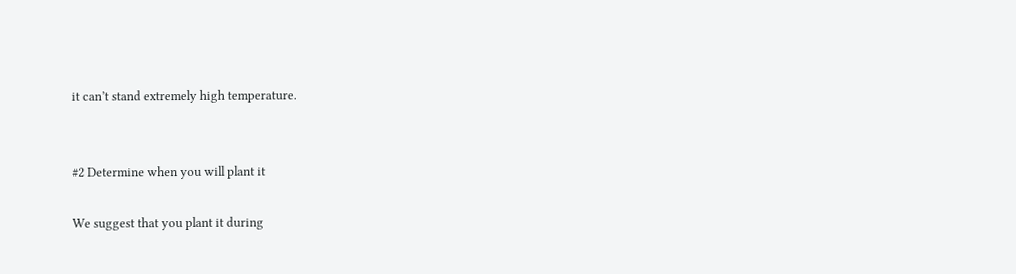it can’t stand extremely high temperature.


#2 Determine when you will plant it

We suggest that you plant it during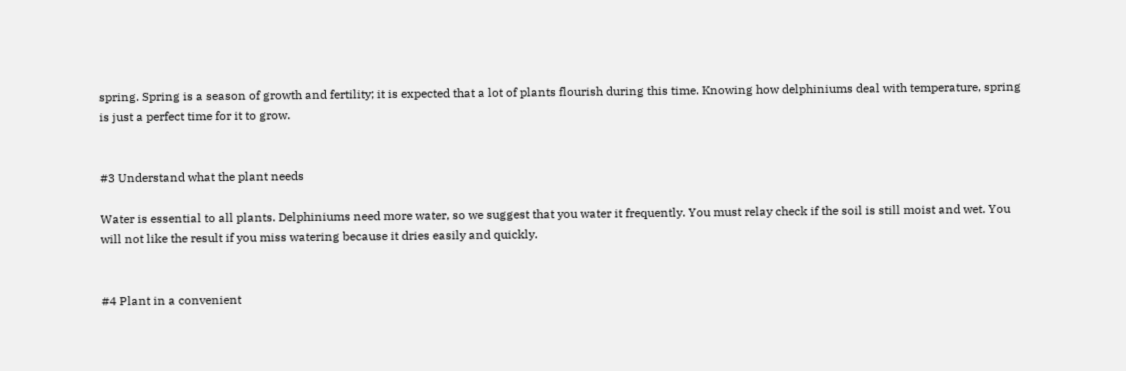spring. Spring is a season of growth and fertility; it is expected that a lot of plants flourish during this time. Knowing how delphiniums deal with temperature, spring is just a perfect time for it to grow.


#3 Understand what the plant needs

Water is essential to all plants. Delphiniums need more water, so we suggest that you water it frequently. You must relay check if the soil is still moist and wet. You will not like the result if you miss watering because it dries easily and quickly.


#4 Plant in a convenient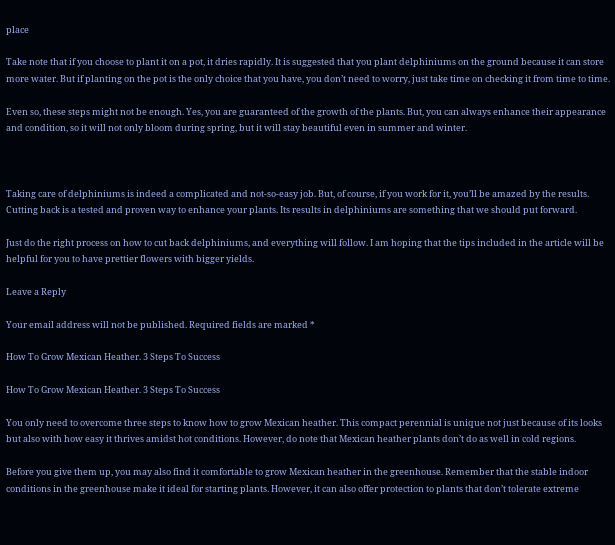place

Take note that if you choose to plant it on a pot, it dries rapidly. It is suggested that you plant delphiniums on the ground because it can store more water. But if planting on the pot is the only choice that you have, you don’t need to worry, just take time on checking it from time to time.

Even so, these steps might not be enough. Yes, you are guaranteed of the growth of the plants. But, you can always enhance their appearance and condition, so it will not only bloom during spring, but it will stay beautiful even in summer and winter.



Taking care of delphiniums is indeed a complicated and not-so-easy job. But, of course, if you work for it, you’ll be amazed by the results. Cutting back is a tested and proven way to enhance your plants. Its results in delphiniums are something that we should put forward.

Just do the right process on how to cut back delphiniums, and everything will follow. I am hoping that the tips included in the article will be helpful for you to have prettier flowers with bigger yields.

Leave a Reply

Your email address will not be published. Required fields are marked *

How To Grow Mexican Heather. 3 Steps To Success

How To Grow Mexican Heather. 3 Steps To Success

You only need to overcome three steps to know how to grow Mexican heather. This compact perennial is unique not just because of its looks but also with how easy it thrives amidst hot conditions. However, do note that Mexican heather plants don’t do as well in cold regions.

Before you give them up, you may also find it comfortable to grow Mexican heather in the greenhouse. Remember that the stable indoor conditions in the greenhouse make it ideal for starting plants. However, it can also offer protection to plants that don’t tolerate extreme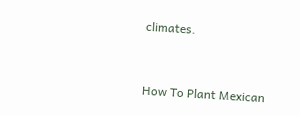climates.


How To Plant Mexican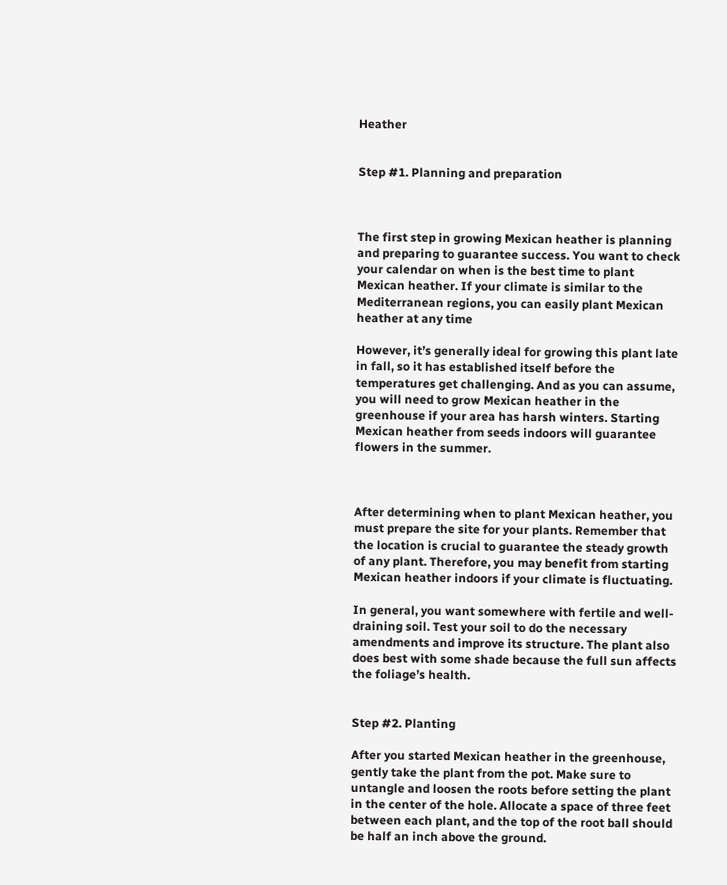Heather


Step #1. Planning and preparation



The first step in growing Mexican heather is planning and preparing to guarantee success. You want to check your calendar on when is the best time to plant Mexican heather. If your climate is similar to the Mediterranean regions, you can easily plant Mexican heather at any time

However, it’s generally ideal for growing this plant late in fall, so it has established itself before the temperatures get challenging. And as you can assume, you will need to grow Mexican heather in the greenhouse if your area has harsh winters. Starting Mexican heather from seeds indoors will guarantee flowers in the summer.



After determining when to plant Mexican heather, you must prepare the site for your plants. Remember that the location is crucial to guarantee the steady growth of any plant. Therefore, you may benefit from starting Mexican heather indoors if your climate is fluctuating.

In general, you want somewhere with fertile and well-draining soil. Test your soil to do the necessary amendments and improve its structure. The plant also does best with some shade because the full sun affects the foliage’s health.


Step #2. Planting

After you started Mexican heather in the greenhouse, gently take the plant from the pot. Make sure to untangle and loosen the roots before setting the plant in the center of the hole. Allocate a space of three feet between each plant, and the top of the root ball should be half an inch above the ground.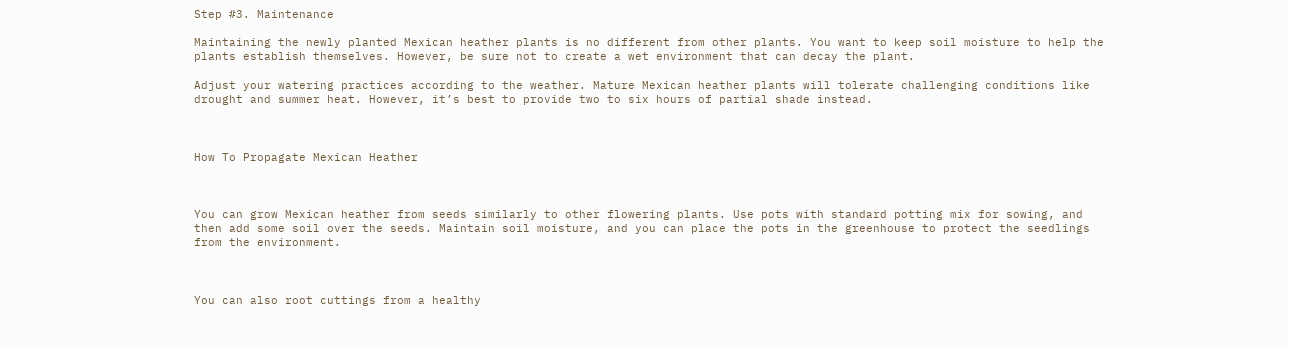Step #3. Maintenance

Maintaining the newly planted Mexican heather plants is no different from other plants. You want to keep soil moisture to help the plants establish themselves. However, be sure not to create a wet environment that can decay the plant.

Adjust your watering practices according to the weather. Mature Mexican heather plants will tolerate challenging conditions like drought and summer heat. However, it’s best to provide two to six hours of partial shade instead.



How To Propagate Mexican Heather



You can grow Mexican heather from seeds similarly to other flowering plants. Use pots with standard potting mix for sowing, and then add some soil over the seeds. Maintain soil moisture, and you can place the pots in the greenhouse to protect the seedlings from the environment.



You can also root cuttings from a healthy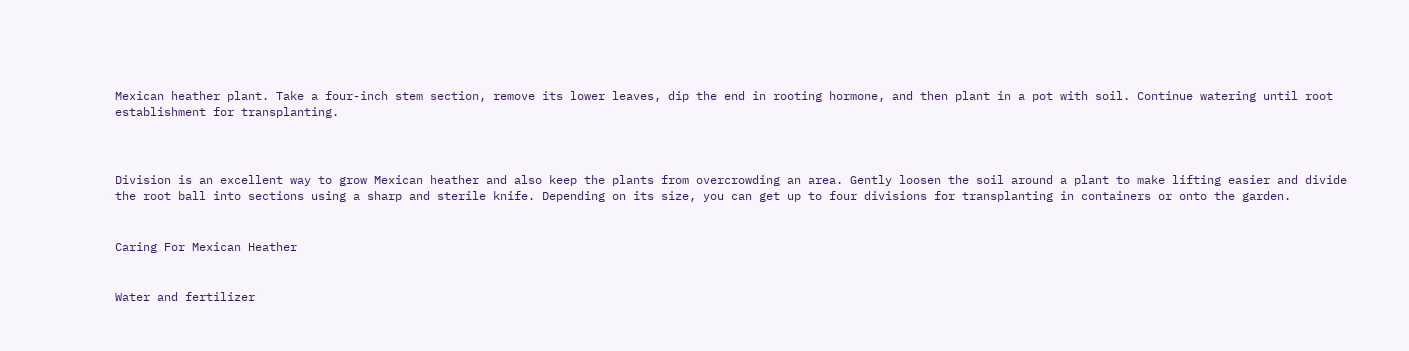Mexican heather plant. Take a four-inch stem section, remove its lower leaves, dip the end in rooting hormone, and then plant in a pot with soil. Continue watering until root establishment for transplanting.



Division is an excellent way to grow Mexican heather and also keep the plants from overcrowding an area. Gently loosen the soil around a plant to make lifting easier and divide the root ball into sections using a sharp and sterile knife. Depending on its size, you can get up to four divisions for transplanting in containers or onto the garden.


Caring For Mexican Heather


Water and fertilizer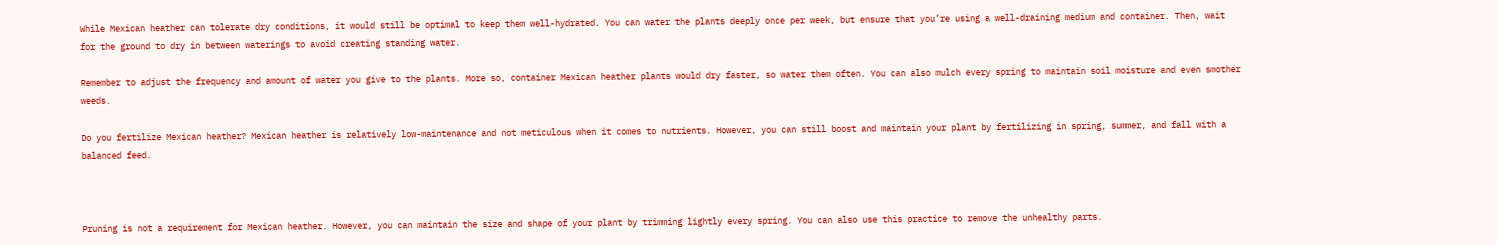While Mexican heather can tolerate dry conditions, it would still be optimal to keep them well-hydrated. You can water the plants deeply once per week, but ensure that you’re using a well-draining medium and container. Then, wait for the ground to dry in between waterings to avoid creating standing water.

Remember to adjust the frequency and amount of water you give to the plants. More so, container Mexican heather plants would dry faster, so water them often. You can also mulch every spring to maintain soil moisture and even smother weeds.

Do you fertilize Mexican heather? Mexican heather is relatively low-maintenance and not meticulous when it comes to nutrients. However, you can still boost and maintain your plant by fertilizing in spring, summer, and fall with a balanced feed.



Pruning is not a requirement for Mexican heather. However, you can maintain the size and shape of your plant by trimming lightly every spring. You can also use this practice to remove the unhealthy parts.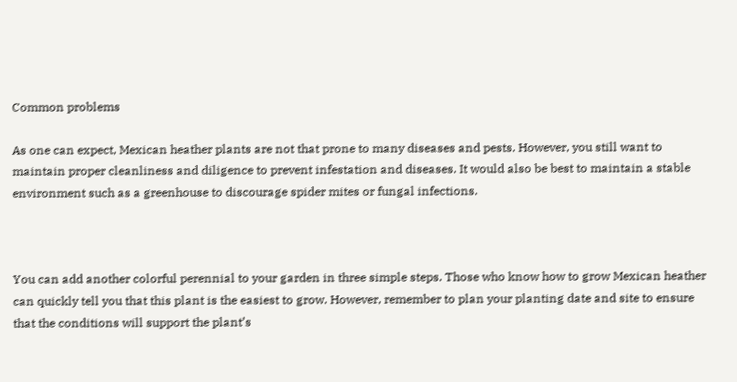Common problems

As one can expect, Mexican heather plants are not that prone to many diseases and pests. However, you still want to maintain proper cleanliness and diligence to prevent infestation and diseases. It would also be best to maintain a stable environment such as a greenhouse to discourage spider mites or fungal infections.



You can add another colorful perennial to your garden in three simple steps. Those who know how to grow Mexican heather can quickly tell you that this plant is the easiest to grow. However, remember to plan your planting date and site to ensure that the conditions will support the plant’s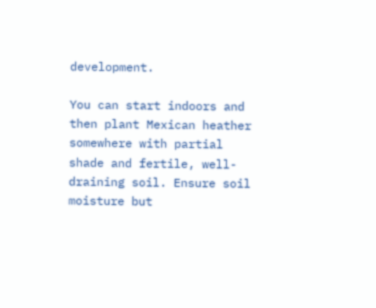development.

You can start indoors and then plant Mexican heather somewhere with partial shade and fertile, well-draining soil. Ensure soil moisture but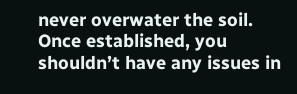never overwater the soil. Once established, you shouldn’t have any issues in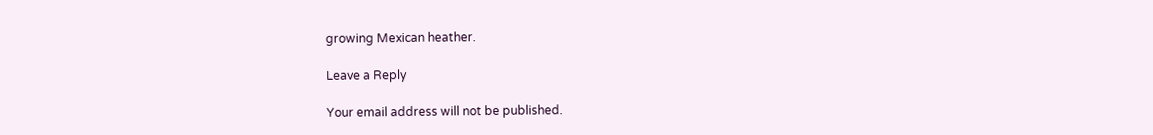growing Mexican heather.

Leave a Reply

Your email address will not be published.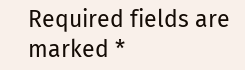Required fields are marked *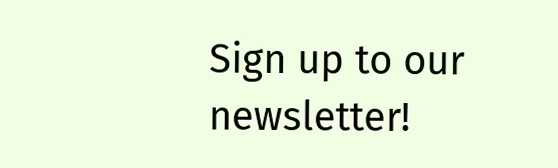Sign up to our newsletter!